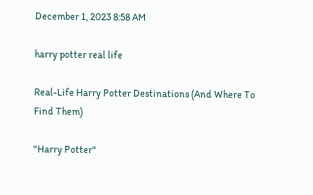December 1, 2023 8:58 AM

harry potter real life

Real-Life Harry Potter Destinations (And Where To Find Them)

"Harry Potter"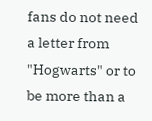fans do not need a letter from "Hogwarts" or to be more than a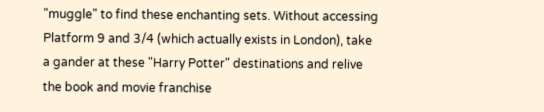"muggle" to find these enchanting sets. Without accessing Platform 9 and 3/4 (which actually exists in London), take a gander at these "Harry Potter" destinations and relive the book and movie franchise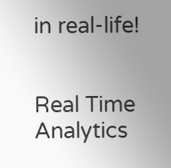in real-life!


Real Time Analytics